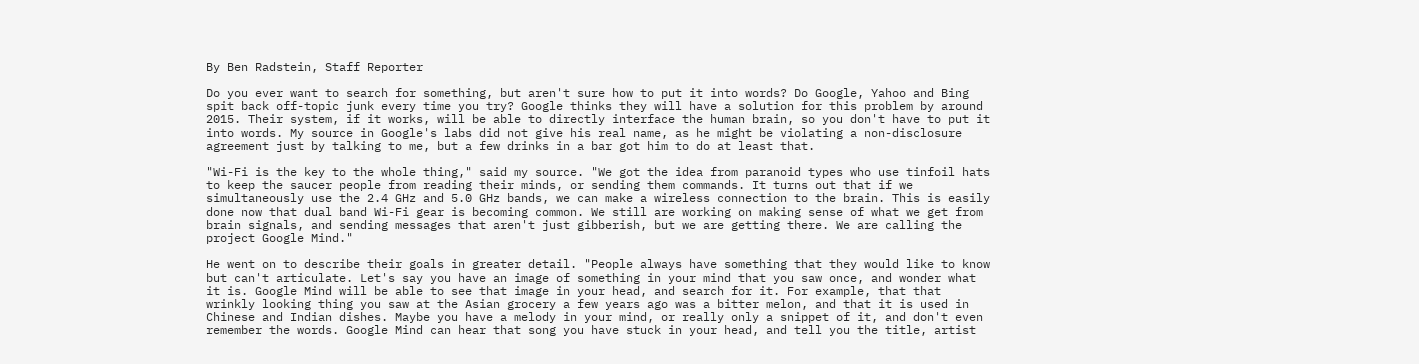By Ben Radstein, Staff Reporter

Do you ever want to search for something, but aren't sure how to put it into words? Do Google, Yahoo and Bing spit back off-topic junk every time you try? Google thinks they will have a solution for this problem by around 2015. Their system, if it works, will be able to directly interface the human brain, so you don't have to put it into words. My source in Google's labs did not give his real name, as he might be violating a non-disclosure agreement just by talking to me, but a few drinks in a bar got him to do at least that.

"Wi-Fi is the key to the whole thing," said my source. "We got the idea from paranoid types who use tinfoil hats to keep the saucer people from reading their minds, or sending them commands. It turns out that if we simultaneously use the 2.4 GHz and 5.0 GHz bands, we can make a wireless connection to the brain. This is easily done now that dual band Wi-Fi gear is becoming common. We still are working on making sense of what we get from brain signals, and sending messages that aren't just gibberish, but we are getting there. We are calling the project Google Mind."

He went on to describe their goals in greater detail. "People always have something that they would like to know but can't articulate. Let's say you have an image of something in your mind that you saw once, and wonder what it is. Google Mind will be able to see that image in your head, and search for it. For example, that that wrinkly looking thing you saw at the Asian grocery a few years ago was a bitter melon, and that it is used in Chinese and Indian dishes. Maybe you have a melody in your mind, or really only a snippet of it, and don't even remember the words. Google Mind can hear that song you have stuck in your head, and tell you the title, artist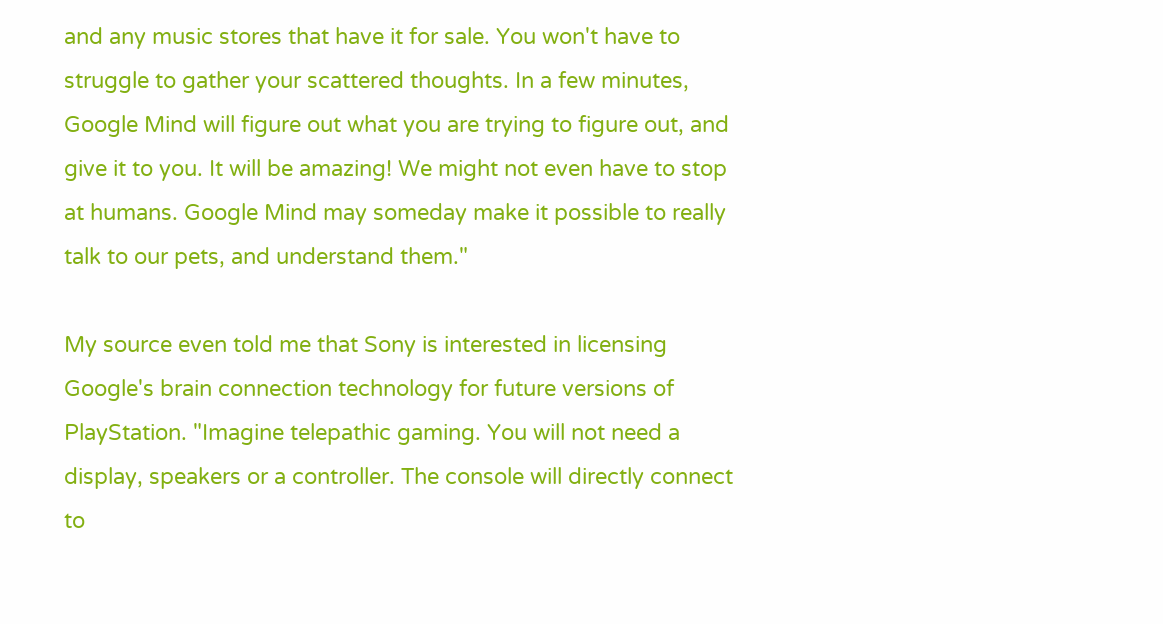and any music stores that have it for sale. You won't have to struggle to gather your scattered thoughts. In a few minutes, Google Mind will figure out what you are trying to figure out, and give it to you. It will be amazing! We might not even have to stop at humans. Google Mind may someday make it possible to really talk to our pets, and understand them."

My source even told me that Sony is interested in licensing Google's brain connection technology for future versions of PlayStation. "Imagine telepathic gaming. You will not need a display, speakers or a controller. The console will directly connect to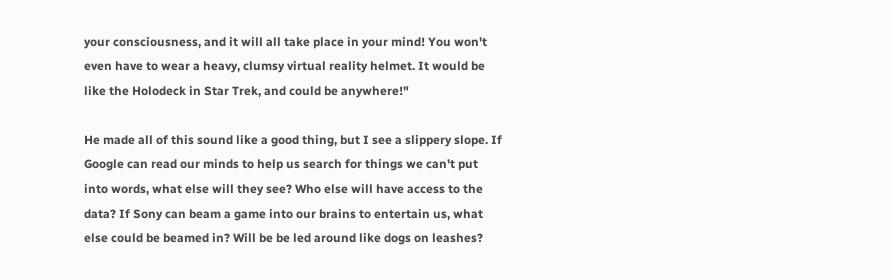your consciousness, and it will all take place in your mind! You won't even have to wear a heavy, clumsy virtual reality helmet. It would be like the Holodeck in Star Trek, and could be anywhere!"

He made all of this sound like a good thing, but I see a slippery slope. If Google can read our minds to help us search for things we can't put into words, what else will they see? Who else will have access to the data? If Sony can beam a game into our brains to entertain us, what else could be beamed in? Will be be led around like dogs on leashes?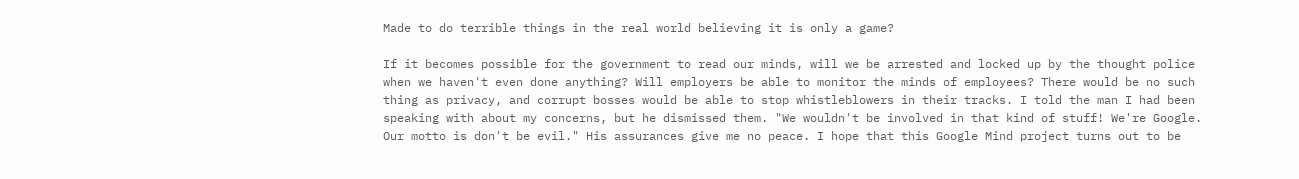Made to do terrible things in the real world believing it is only a game?

If it becomes possible for the government to read our minds, will we be arrested and locked up by the thought police when we haven't even done anything? Will employers be able to monitor the minds of employees? There would be no such thing as privacy, and corrupt bosses would be able to stop whistleblowers in their tracks. I told the man I had been speaking with about my concerns, but he dismissed them. "We wouldn't be involved in that kind of stuff! We're Google. Our motto is don't be evil." His assurances give me no peace. I hope that this Google Mind project turns out to be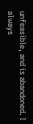unfeasible, and is abandoned. I always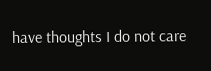have thoughts I do not care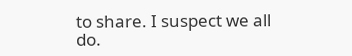to share. I suspect we all do.